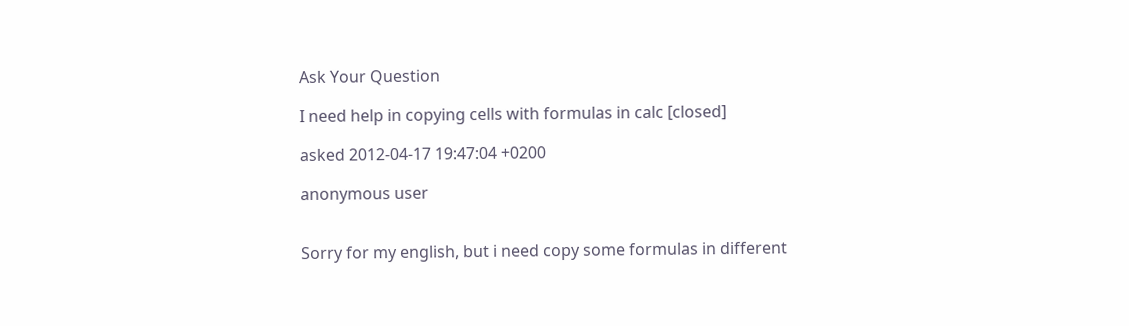Ask Your Question

I need help in copying cells with formulas in calc [closed]

asked 2012-04-17 19:47:04 +0200

anonymous user


Sorry for my english, but i need copy some formulas in different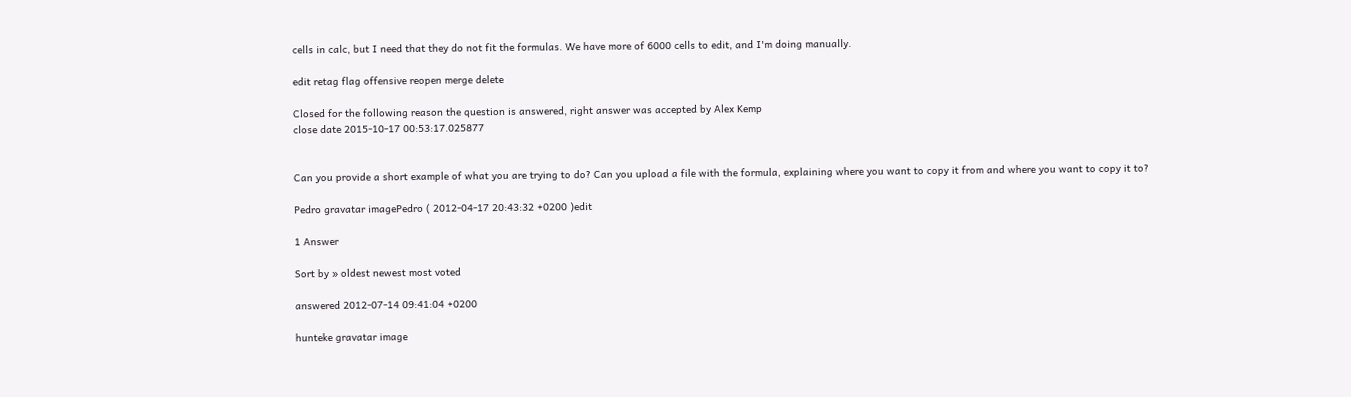cells in calc, but I need that they do not fit the formulas. We have more of 6000 cells to edit, and I'm doing manually.

edit retag flag offensive reopen merge delete

Closed for the following reason the question is answered, right answer was accepted by Alex Kemp
close date 2015-10-17 00:53:17.025877


Can you provide a short example of what you are trying to do? Can you upload a file with the formula, explaining where you want to copy it from and where you want to copy it to?

Pedro gravatar imagePedro ( 2012-04-17 20:43:32 +0200 )edit

1 Answer

Sort by » oldest newest most voted

answered 2012-07-14 09:41:04 +0200

hunteke gravatar image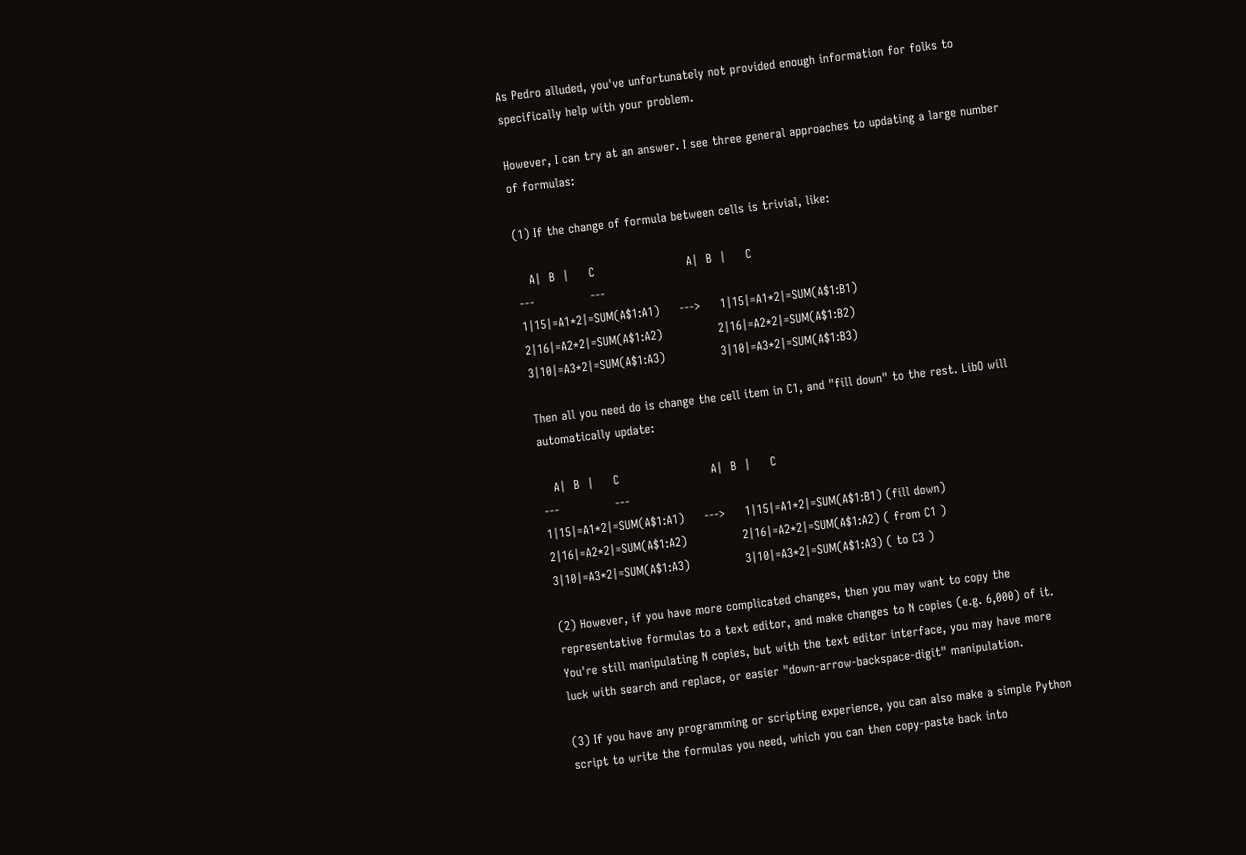As Pedro alluded, you've unfortunately not provided enough information for folks to specifically help with your problem.

However, I can try at an answer. I see three general approaches to updating a large number of formulas:

(1) If the change of formula between cells is trivial, like:

   A|  B  |     C                       A|  B  |     C
---              ---
1|15|=A1*2|=SUM(A$1:A1)     --->     1|15|=A1*2|=SUM(A$1:B1)
2|16|=A2*2|=SUM(A$1:A2)              2|16|=A2*2|=SUM(A$1:B2)
3|10|=A3*2|=SUM(A$1:A3)              3|10|=A3*2|=SUM(A$1:B3)

Then all you need do is change the cell item in C1, and "fill down" to the rest. LibO will automatically update:

   A|  B  |     C                       A|  B  |     C
---              ---
1|15|=A1*2|=SUM(A$1:A1)     --->     1|15|=A1*2|=SUM(A$1:B1) (fill down)
2|16|=A2*2|=SUM(A$1:A2)              2|16|=A2*2|=SUM(A$1:A2) ( from C1 )
3|10|=A3*2|=SUM(A$1:A3)              3|10|=A3*2|=SUM(A$1:A3) ( to C3 )

(2) However, if you have more complicated changes, then you may want to copy the representative formulas to a text editor, and make changes to N copies (e.g. 6,000) of it. You're still manipulating N copies, but with the text editor interface, you may have more luck with search and replace, or easier "down-arrow-backspace-digit" manipulation.

(3) If you have any programming or scripting experience, you can also make a simple Python script to write the formulas you need, which you can then copy-paste back into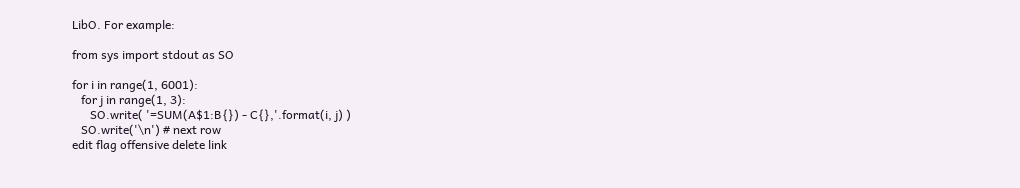LibO. For example:

from sys import stdout as SO

for i in range(1, 6001):
   for j in range(1, 3):
      SO.write( '=SUM(A$1:B{}) - C{},'.format(i, j) )
   SO.write('\n') # next row
edit flag offensive delete link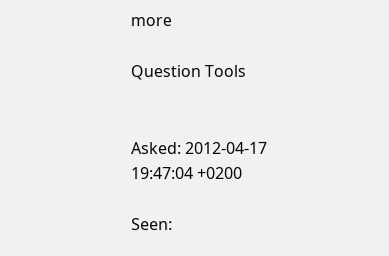more

Question Tools


Asked: 2012-04-17 19:47:04 +0200

Seen: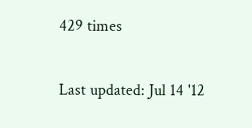429 times

Last updated: Jul 14 '12